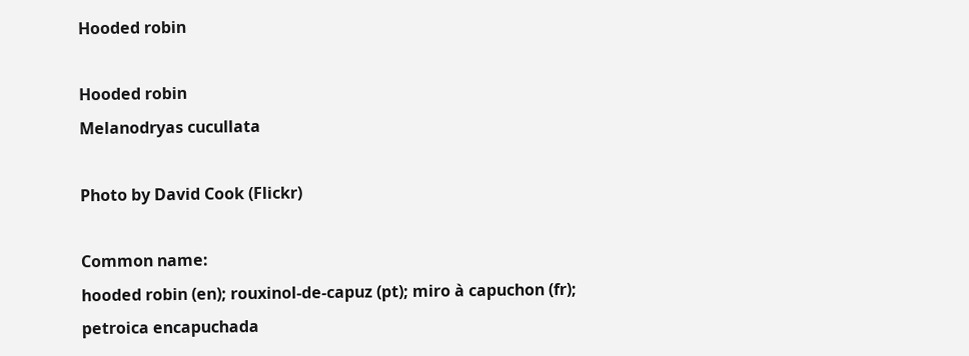Hooded robin

Hooded robin
Melanodryas cucullata

Photo by David Cook (Flickr)

Common name:
hooded robin (en); rouxinol-de-capuz (pt); miro à capuchon (fr); petroica encapuchada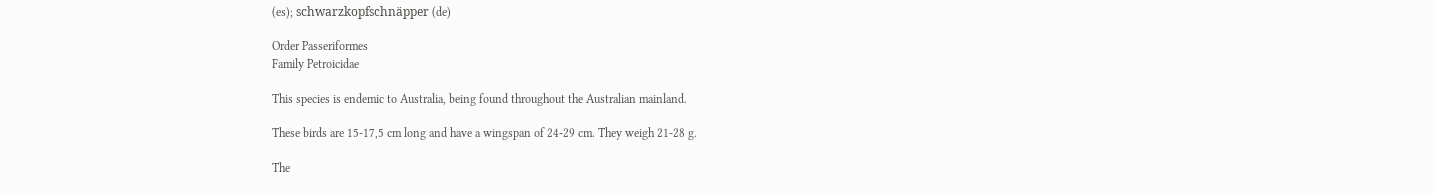(es); schwarzkopfschnäpper (de)

Order Passeriformes
Family Petroicidae

This species is endemic to Australia, being found throughout the Australian mainland.

These birds are 15-17,5 cm long and have a wingspan of 24-29 cm. They weigh 21-28 g.

The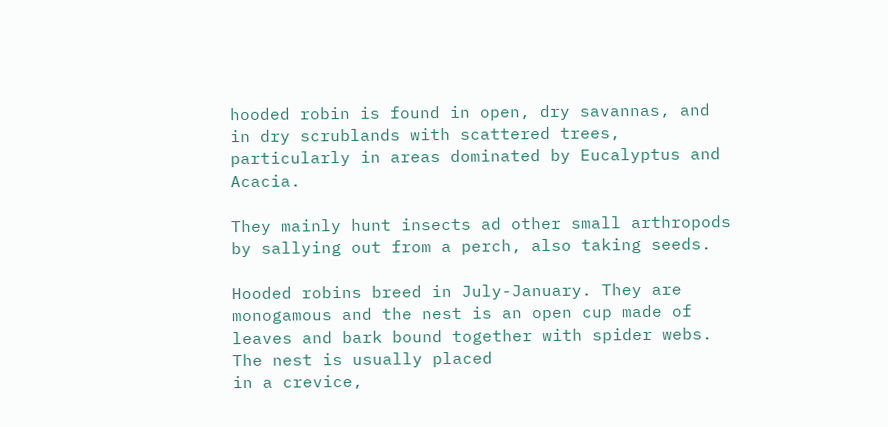hooded robin is found in open, dry savannas, and in dry scrublands with scattered trees, particularly in areas dominated by Eucalyptus and Acacia.

They mainly hunt insects ad other small arthropods by sallying out from a perch, also taking seeds.

Hooded robins breed in July-January. They are monogamous and the nest is an open cup made of leaves and bark bound together with spider webs. The nest is usually placed
in a crevice,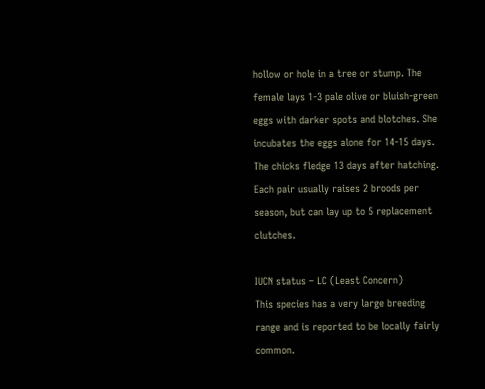hollow or hole in a tree or stump. The female lays 1-3 pale olive or bluish-green eggs with darker spots and blotches. She incubates the eggs alone for 14-15 days. The chicks fledge 13 days after hatching. Each pair usually raises 2 broods per season, but can lay up to 5 replacement clutches.

IUCN status – LC (Least Concern)
This species has a very large breeding range and is reported to be locally fairly common.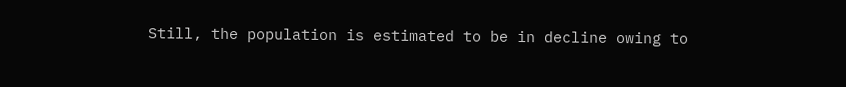Still, the population is estimated to be in decline owing to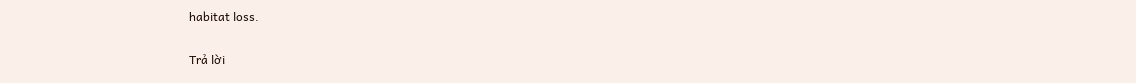habitat loss.

Trả lời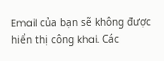Email của bạn sẽ không được hiển thị công khai. Các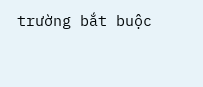trường bắt buộc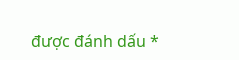được đánh dấu *